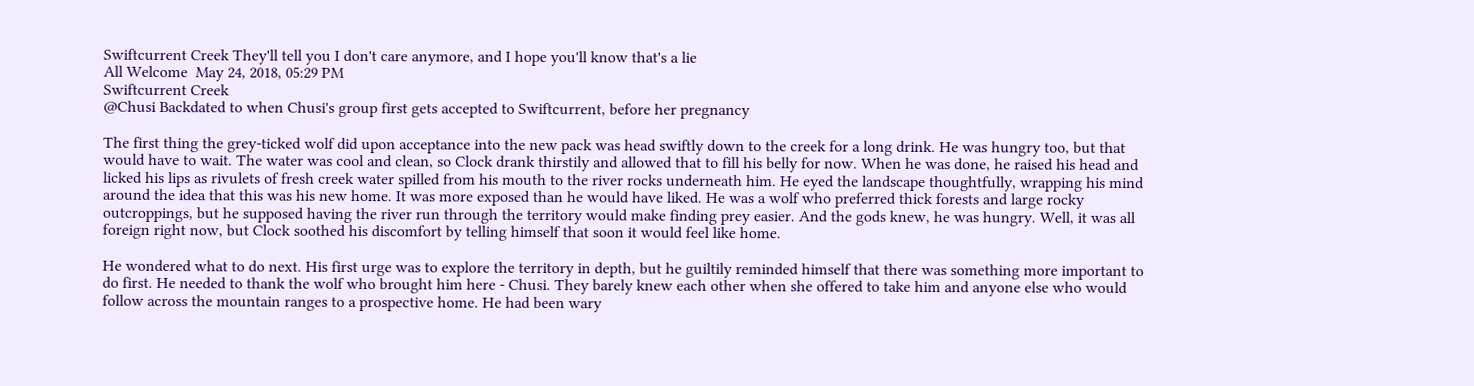Swiftcurrent Creek They'll tell you I don't care anymore, and I hope you'll know that's a lie
All Welcome  May 24, 2018, 05:29 PM
Swiftcurrent Creek
@Chusi Backdated to when Chusi's group first gets accepted to Swiftcurrent, before her pregnancy

The first thing the grey-ticked wolf did upon acceptance into the new pack was head swiftly down to the creek for a long drink. He was hungry too, but that would have to wait. The water was cool and clean, so Clock drank thirstily and allowed that to fill his belly for now. When he was done, he raised his head and licked his lips as rivulets of fresh creek water spilled from his mouth to the river rocks underneath him. He eyed the landscape thoughtfully, wrapping his mind around the idea that this was his new home. It was more exposed than he would have liked. He was a wolf who preferred thick forests and large rocky outcroppings, but he supposed having the river run through the territory would make finding prey easier. And the gods knew, he was hungry. Well, it was all foreign right now, but Clock soothed his discomfort by telling himself that soon it would feel like home.

He wondered what to do next. His first urge was to explore the territory in depth, but he guiltily reminded himself that there was something more important to do first. He needed to thank the wolf who brought him here - Chusi. They barely knew each other when she offered to take him and anyone else who would follow across the mountain ranges to a prospective home. He had been wary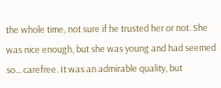the whole time, not sure if he trusted her or not. She was nice enough, but she was young and had seemed so... carefree. It was an admirable quality, but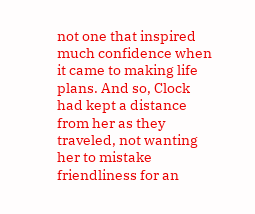not one that inspired much confidence when it came to making life plans. And so, Clock had kept a distance from her as they traveled, not wanting her to mistake friendliness for an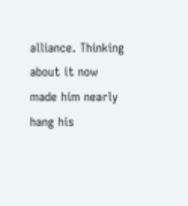alliance. Thinking about it now made him nearly hang his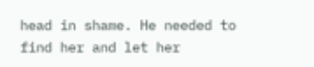head in shame. He needed to find her and let her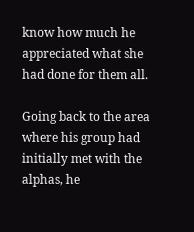know how much he appreciated what she had done for them all.

Going back to the area where his group had initially met with the alphas, he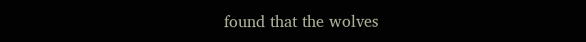found that the wolves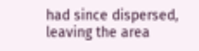had since dispersed, leaving the area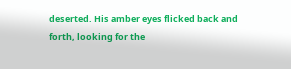deserted. His amber eyes flicked back and forth, looking for the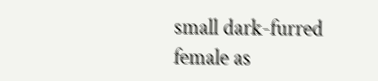small dark-furred female as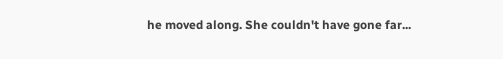he moved along. She couldn't have gone far...